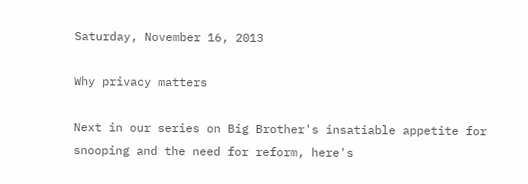Saturday, November 16, 2013

Why privacy matters

Next in our series on Big Brother's insatiable appetite for snooping and the need for reform, here's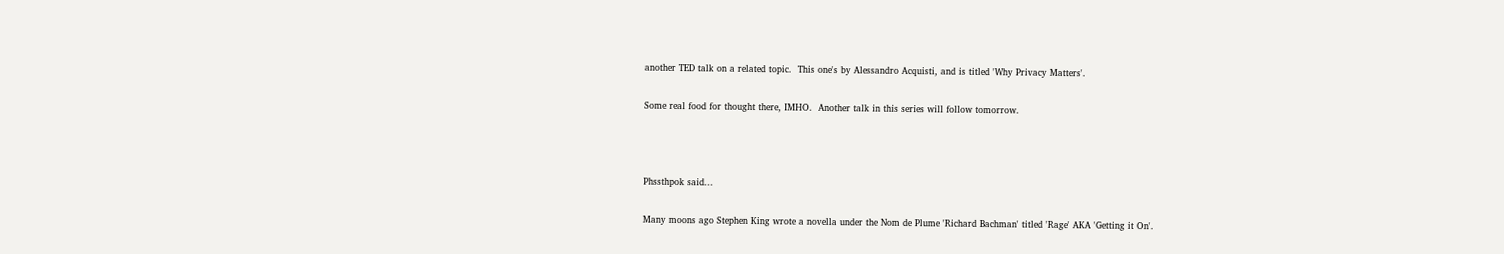another TED talk on a related topic.  This one's by Alessandro Acquisti, and is titled 'Why Privacy Matters'.

Some real food for thought there, IMHO.  Another talk in this series will follow tomorrow.



Phssthpok said...

Many moons ago Stephen King wrote a novella under the Nom de Plume 'Richard Bachman' titled 'Rage' AKA 'Getting it On'.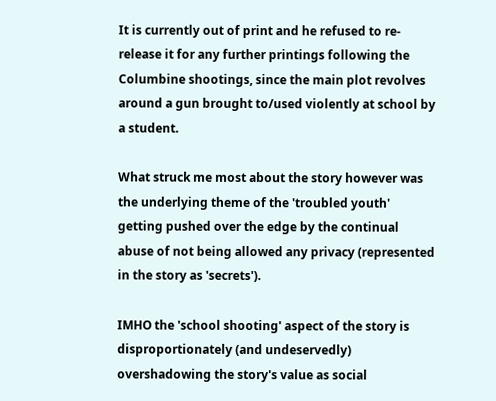It is currently out of print and he refused to re-release it for any further printings following the Columbine shootings, since the main plot revolves around a gun brought to/used violently at school by a student.

What struck me most about the story however was the underlying theme of the 'troubled youth' getting pushed over the edge by the continual abuse of not being allowed any privacy (represented in the story as 'secrets').

IMHO the 'school shooting' aspect of the story is disproportionately (and undeservedly) overshadowing the story's value as social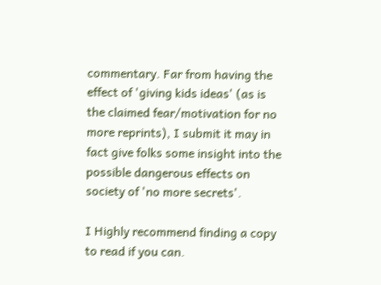commentary. Far from having the effect of 'giving kids ideas' (as is the claimed fear/motivation for no more reprints), I submit it may in fact give folks some insight into the possible dangerous effects on society of 'no more secrets'.

I Highly recommend finding a copy to read if you can.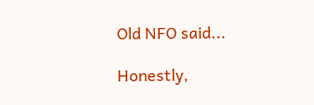Old NFO said...

Honestly,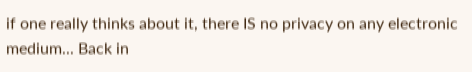if one really thinks about it, there IS no privacy on any electronic medium... Back in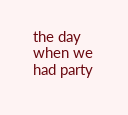the day when we had party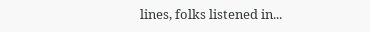lines, folks listened in...